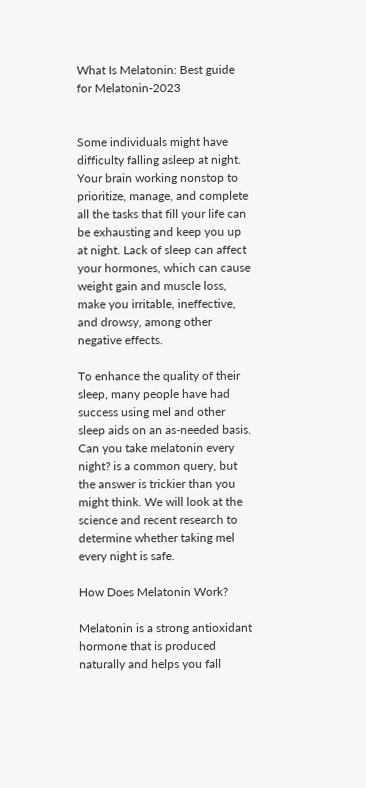What Is Melatonin: Best guide for Melatonin-2023


Some individuals might have difficulty falling asleep at night. Your brain working nonstop to prioritize, manage, and complete all the tasks that fill your life can be exhausting and keep you up at night. Lack of sleep can affect your hormones, which can cause weight gain and muscle loss, make you irritable, ineffective, and drowsy, among other negative effects.

To enhance the quality of their sleep, many people have had success using mel and other sleep aids on an as-needed basis. Can you take melatonin every night? is a common query, but the answer is trickier than you might think. We will look at the science and recent research to determine whether taking mel every night is safe.

How Does Melatonin Work?

Melatonin is a strong antioxidant hormone that is produced naturally and helps you fall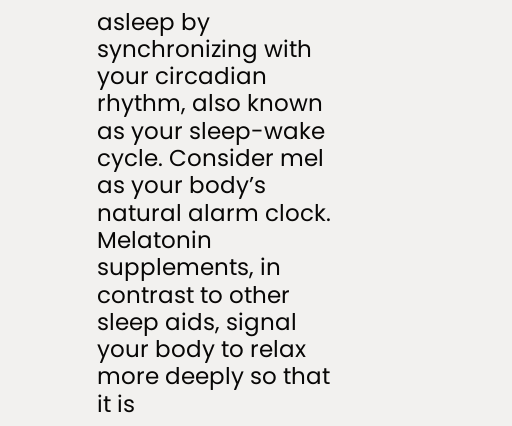asleep by synchronizing with your circadian rhythm, also known as your sleep-wake cycle. Consider mel as your body’s natural alarm clock. Melatonin supplements, in contrast to other sleep aids, signal your body to relax more deeply so that it is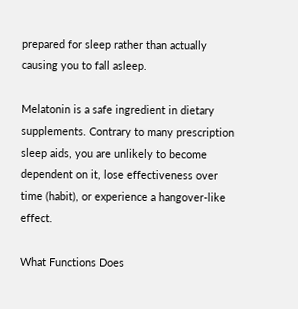prepared for sleep rather than actually causing you to fall asleep.

Melatonin is a safe ingredient in dietary supplements. Contrary to many prescription sleep aids, you are unlikely to become dependent on it, lose effectiveness over time (habit), or experience a hangover-like effect.

What Functions Does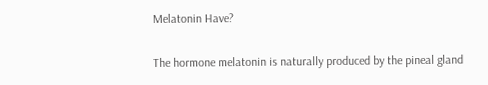Melatonin Have?

The hormone melatonin is naturally produced by the pineal gland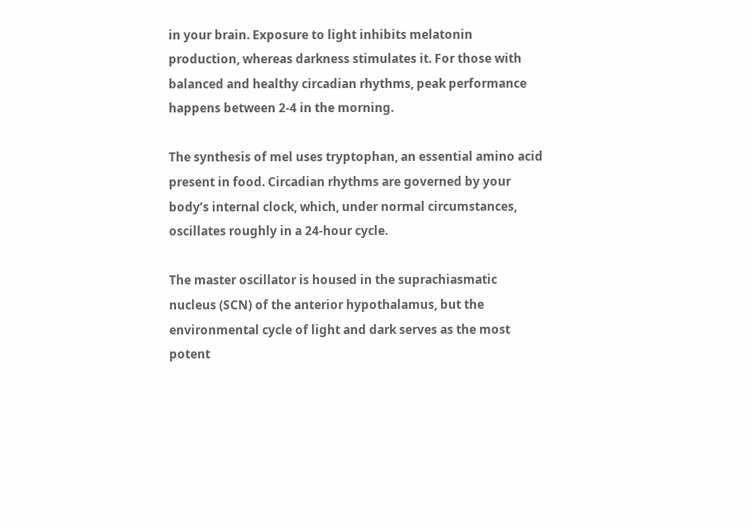in your brain. Exposure to light inhibits melatonin production, whereas darkness stimulates it. For those with balanced and healthy circadian rhythms, peak performance happens between 2-4 in the morning.

The synthesis of mel uses tryptophan, an essential amino acid present in food. Circadian rhythms are governed by your body’s internal clock, which, under normal circumstances, oscillates roughly in a 24-hour cycle.

The master oscillator is housed in the suprachiasmatic nucleus (SCN) of the anterior hypothalamus, but the environmental cycle of light and dark serves as the most potent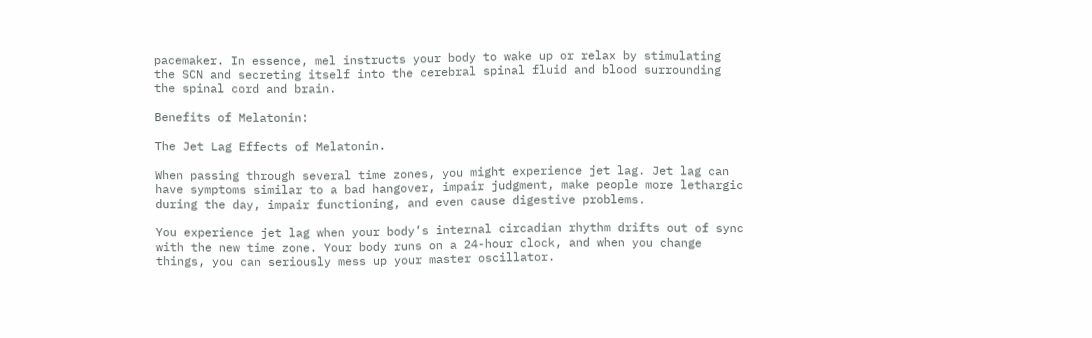pacemaker. In essence, mel instructs your body to wake up or relax by stimulating the SCN and secreting itself into the cerebral spinal fluid and blood surrounding the spinal cord and brain.

Benefits of Melatonin:

The Jet Lag Effects of Melatonin.

When passing through several time zones, you might experience jet lag. Jet lag can have symptoms similar to a bad hangover, impair judgment, make people more lethargic during the day, impair functioning, and even cause digestive problems.

You experience jet lag when your body’s internal circadian rhythm drifts out of sync with the new time zone. Your body runs on a 24-hour clock, and when you change things, you can seriously mess up your master oscillator.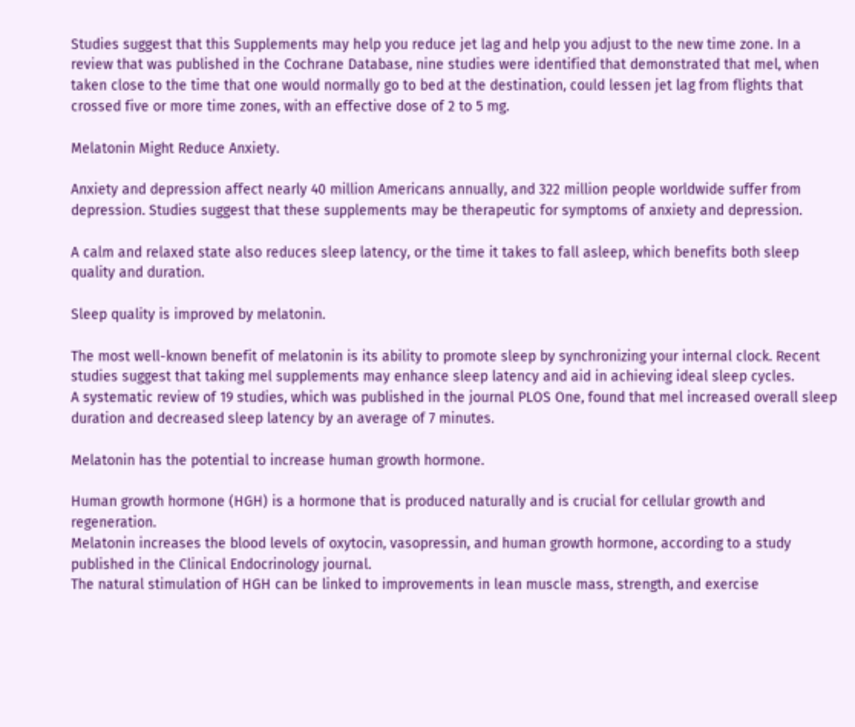Studies suggest that this Supplements may help you reduce jet lag and help you adjust to the new time zone. In a review that was published in the Cochrane Database, nine studies were identified that demonstrated that mel, when taken close to the time that one would normally go to bed at the destination, could lessen jet lag from flights that crossed five or more time zones, with an effective dose of 2 to 5 mg.

Melatonin Might Reduce Anxiety.

Anxiety and depression affect nearly 40 million Americans annually, and 322 million people worldwide suffer from depression. Studies suggest that these supplements may be therapeutic for symptoms of anxiety and depression.

A calm and relaxed state also reduces sleep latency, or the time it takes to fall asleep, which benefits both sleep quality and duration.

Sleep quality is improved by melatonin.

The most well-known benefit of melatonin is its ability to promote sleep by synchronizing your internal clock. Recent studies suggest that taking mel supplements may enhance sleep latency and aid in achieving ideal sleep cycles.
A systematic review of 19 studies, which was published in the journal PLOS One, found that mel increased overall sleep duration and decreased sleep latency by an average of 7 minutes.

Melatonin has the potential to increase human growth hormone.

Human growth hormone (HGH) is a hormone that is produced naturally and is crucial for cellular growth and regeneration.
Melatonin increases the blood levels of oxytocin, vasopressin, and human growth hormone, according to a study published in the Clinical Endocrinology journal.
The natural stimulation of HGH can be linked to improvements in lean muscle mass, strength, and exercise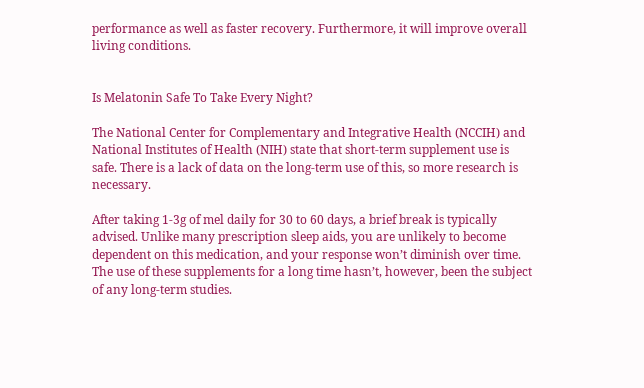performance as well as faster recovery. Furthermore, it will improve overall living conditions.


Is Melatonin Safe To Take Every Night?

The National Center for Complementary and Integrative Health (NCCIH) and National Institutes of Health (NIH) state that short-term supplement use is safe. There is a lack of data on the long-term use of this, so more research is necessary.

After taking 1-3g of mel daily for 30 to 60 days, a brief break is typically advised. Unlike many prescription sleep aids, you are unlikely to become dependent on this medication, and your response won’t diminish over time. The use of these supplements for a long time hasn’t, however, been the subject of any long-term studies.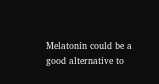Melatonin could be a good alternative to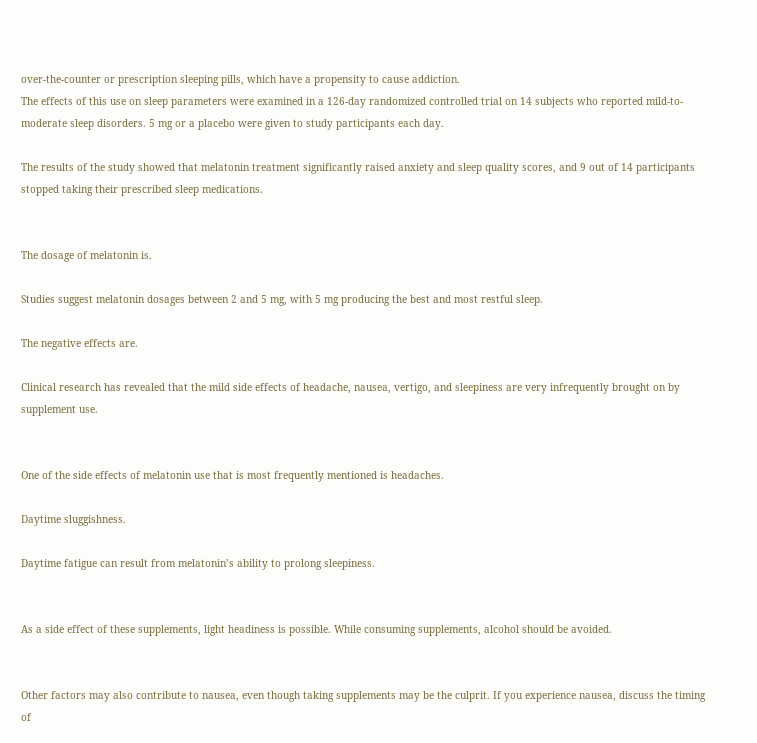over-the-counter or prescription sleeping pills, which have a propensity to cause addiction.
The effects of this use on sleep parameters were examined in a 126-day randomized controlled trial on 14 subjects who reported mild-to-moderate sleep disorders. 5 mg or a placebo were given to study participants each day.

The results of the study showed that melatonin treatment significantly raised anxiety and sleep quality scores, and 9 out of 14 participants stopped taking their prescribed sleep medications.


The dosage of melatonin is.

Studies suggest melatonin dosages between 2 and 5 mg, with 5 mg producing the best and most restful sleep.

The negative effects are.

Clinical research has revealed that the mild side effects of headache, nausea, vertigo, and sleepiness are very infrequently brought on by supplement use.


One of the side effects of melatonin use that is most frequently mentioned is headaches.

Daytime sluggishness.

Daytime fatigue can result from melatonin’s ability to prolong sleepiness.


As a side effect of these supplements, light headiness is possible. While consuming supplements, alcohol should be avoided.


Other factors may also contribute to nausea, even though taking supplements may be the culprit. If you experience nausea, discuss the timing of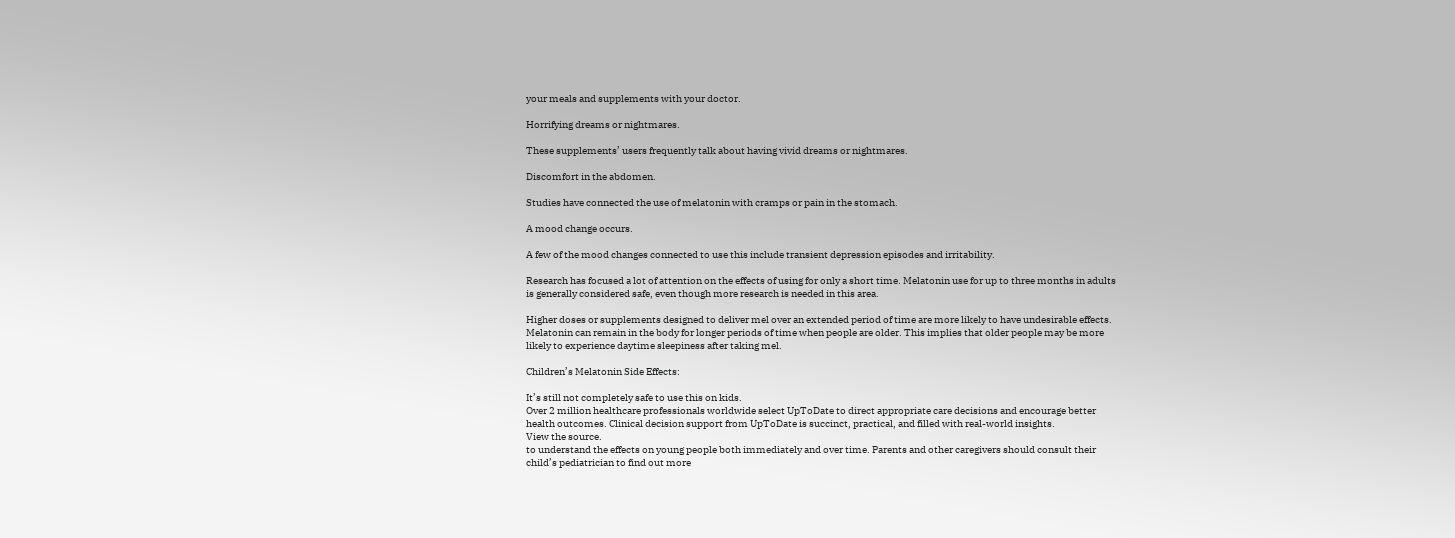your meals and supplements with your doctor.

Horrifying dreams or nightmares.

These supplements’ users frequently talk about having vivid dreams or nightmares.

Discomfort in the abdomen.

Studies have connected the use of melatonin with cramps or pain in the stomach.

A mood change occurs.

A few of the mood changes connected to use this include transient depression episodes and irritability.

Research has focused a lot of attention on the effects of using for only a short time. Melatonin use for up to three months in adults is generally considered safe, even though more research is needed in this area.

Higher doses or supplements designed to deliver mel over an extended period of time are more likely to have undesirable effects. Melatonin can remain in the body for longer periods of time when people are older. This implies that older people may be more likely to experience daytime sleepiness after taking mel.

Children’s Melatonin Side Effects:

It’s still not completely safe to use this on kids.
Over 2 million healthcare professionals worldwide select UpToDate to direct appropriate care decisions and encourage better health outcomes. Clinical decision support from UpToDate is succinct, practical, and filled with real-world insights.
View the source.
to understand the effects on young people both immediately and over time. Parents and other caregivers should consult their child’s pediatrician to find out more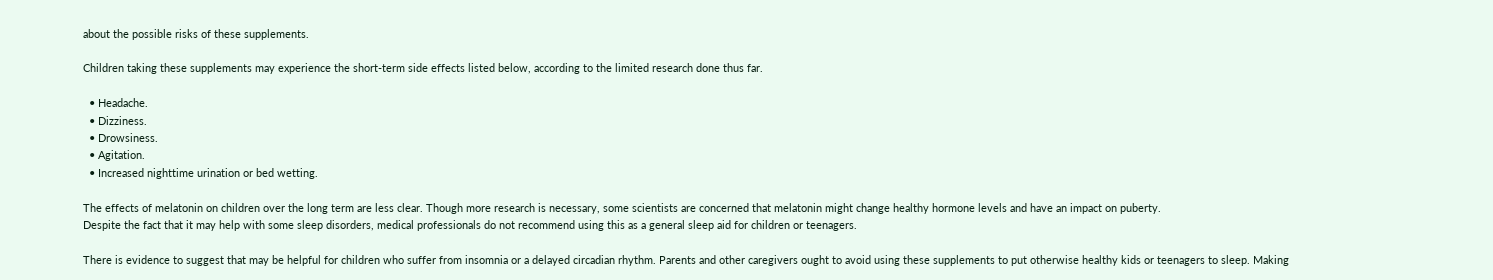about the possible risks of these supplements.

Children taking these supplements may experience the short-term side effects listed below, according to the limited research done thus far.

  • Headache.
  • Dizziness.
  • Drowsiness.
  • Agitation.
  • Increased nighttime urination or bed wetting.

The effects of melatonin on children over the long term are less clear. Though more research is necessary, some scientists are concerned that melatonin might change healthy hormone levels and have an impact on puberty.
Despite the fact that it may help with some sleep disorders, medical professionals do not recommend using this as a general sleep aid for children or teenagers.

There is evidence to suggest that may be helpful for children who suffer from insomnia or a delayed circadian rhythm. Parents and other caregivers ought to avoid using these supplements to put otherwise healthy kids or teenagers to sleep. Making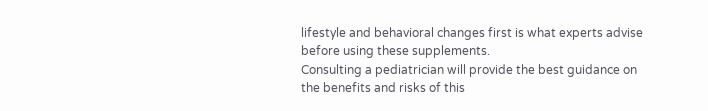lifestyle and behavioral changes first is what experts advise before using these supplements.
Consulting a pediatrician will provide the best guidance on the benefits and risks of this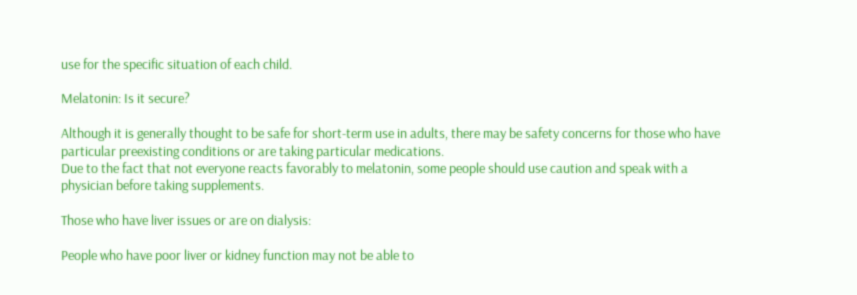use for the specific situation of each child.

Melatonin: Is it secure?

Although it is generally thought to be safe for short-term use in adults, there may be safety concerns for those who have particular preexisting conditions or are taking particular medications.
Due to the fact that not everyone reacts favorably to melatonin, some people should use caution and speak with a physician before taking supplements.

Those who have liver issues or are on dialysis:

People who have poor liver or kidney function may not be able to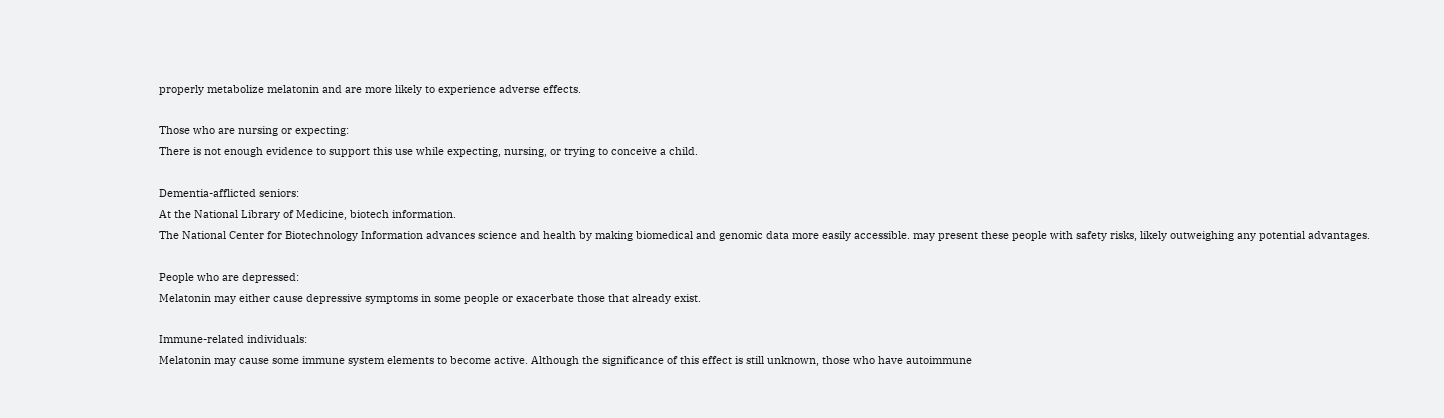properly metabolize melatonin and are more likely to experience adverse effects.

Those who are nursing or expecting:
There is not enough evidence to support this use while expecting, nursing, or trying to conceive a child.

Dementia-afflicted seniors:
At the National Library of Medicine, biotech information.
The National Center for Biotechnology Information advances science and health by making biomedical and genomic data more easily accessible. may present these people with safety risks, likely outweighing any potential advantages.

People who are depressed:
Melatonin may either cause depressive symptoms in some people or exacerbate those that already exist.

Immune-related individuals:
Melatonin may cause some immune system elements to become active. Although the significance of this effect is still unknown, those who have autoimmune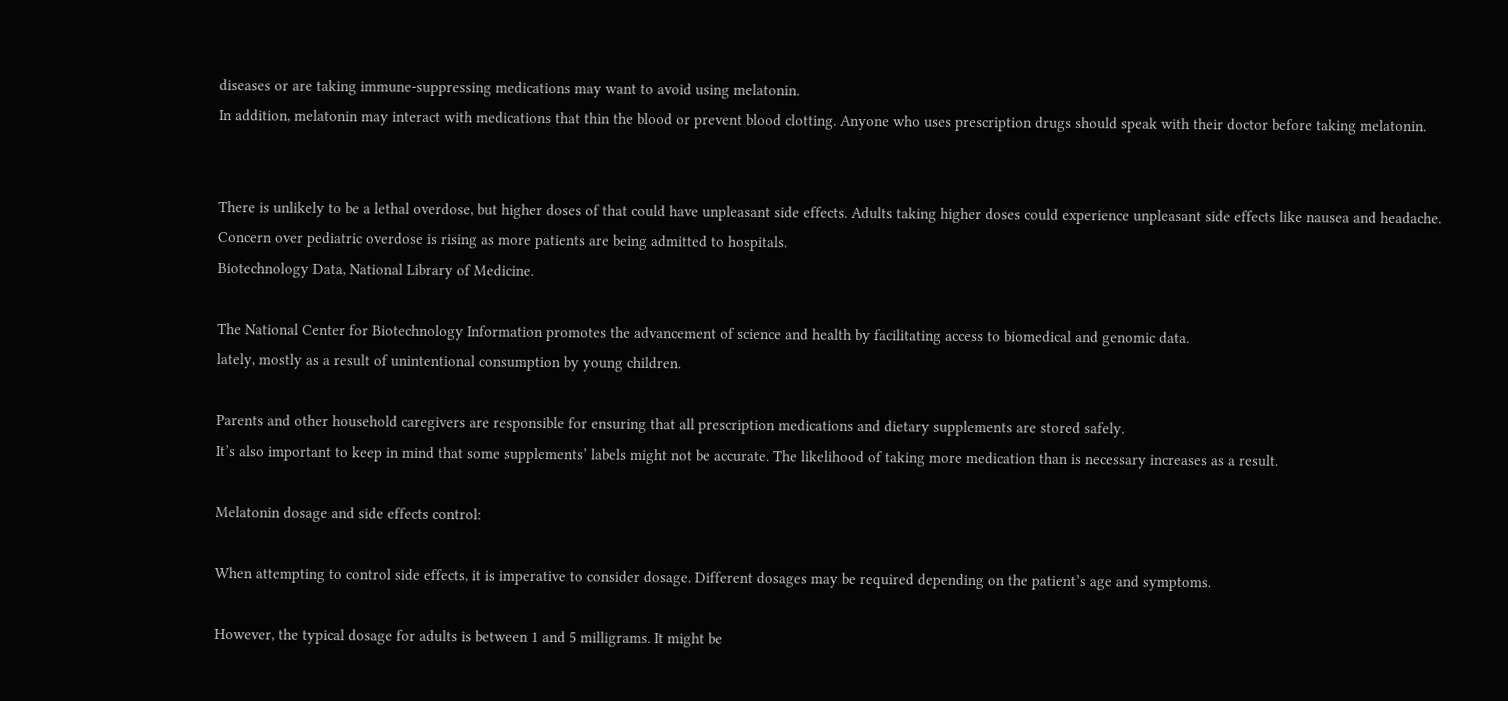diseases or are taking immune-suppressing medications may want to avoid using melatonin.
In addition, melatonin may interact with medications that thin the blood or prevent blood clotting. Anyone who uses prescription drugs should speak with their doctor before taking melatonin.


There is unlikely to be a lethal overdose, but higher doses of that could have unpleasant side effects. Adults taking higher doses could experience unpleasant side effects like nausea and headache.
Concern over pediatric overdose is rising as more patients are being admitted to hospitals.
Biotechnology Data, National Library of Medicine.

The National Center for Biotechnology Information promotes the advancement of science and health by facilitating access to biomedical and genomic data.
lately, mostly as a result of unintentional consumption by young children.

Parents and other household caregivers are responsible for ensuring that all prescription medications and dietary supplements are stored safely.
It’s also important to keep in mind that some supplements’ labels might not be accurate. The likelihood of taking more medication than is necessary increases as a result.

Melatonin dosage and side effects control:

When attempting to control side effects, it is imperative to consider dosage. Different dosages may be required depending on the patient’s age and symptoms.

However, the typical dosage for adults is between 1 and 5 milligrams. It might be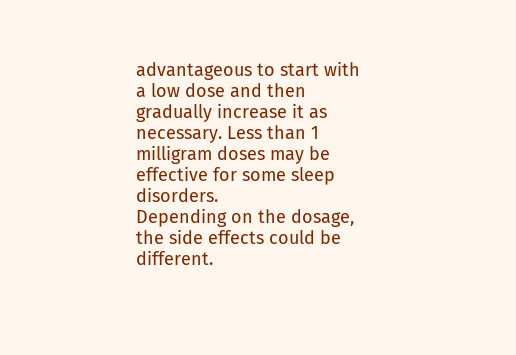advantageous to start with a low dose and then gradually increase it as necessary. Less than 1 milligram doses may be effective for some sleep disorders.
Depending on the dosage, the side effects could be different.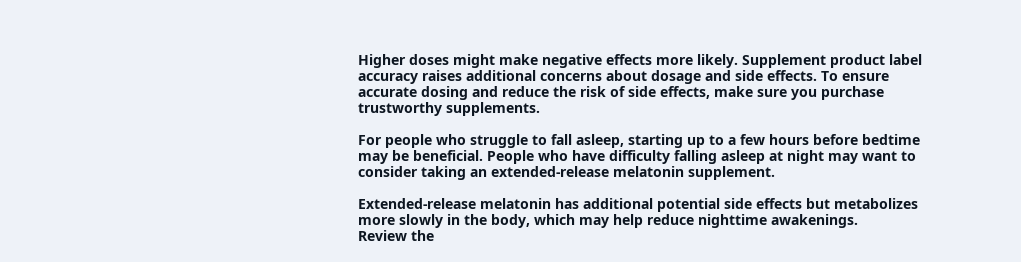Higher doses might make negative effects more likely. Supplement product label accuracy raises additional concerns about dosage and side effects. To ensure accurate dosing and reduce the risk of side effects, make sure you purchase trustworthy supplements.

For people who struggle to fall asleep, starting up to a few hours before bedtime may be beneficial. People who have difficulty falling asleep at night may want to consider taking an extended-release melatonin supplement.

Extended-release melatonin has additional potential side effects but metabolizes more slowly in the body, which may help reduce nighttime awakenings.
Review the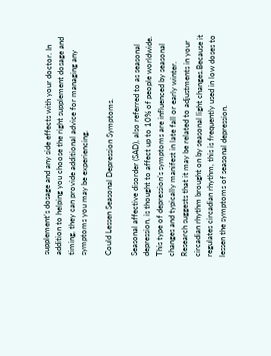supplement’s dosage and any side effects with your doctor. In addition to helping you choose the right supplement dosage and timing, they can provide additional advice for managing any symptoms you may be experiencing.

Could Lessen Seasonal Depression Symptoms.

Seasonal affective disorder (SAD), also referred to as seasonal depression, is thought to affect up to 10% of people worldwide.
This type of depression’s symptoms are influenced by seasonal changes and typically manifest in late fall or early winter.
Research suggests that it may be related to adjustments in your circadian rhythm brought on by seasonal light changes.Because it regulates circadian rhythm, this is frequently used in low doses to lessen the symptoms of seasonal depression.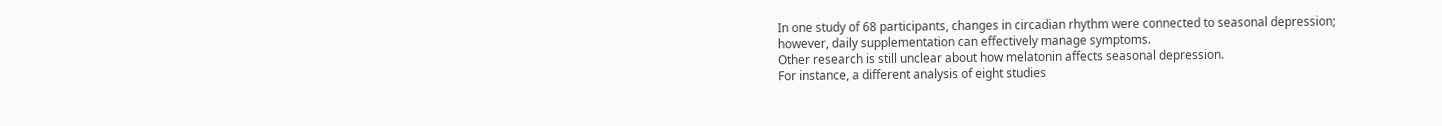In one study of 68 participants, changes in circadian rhythm were connected to seasonal depression; however, daily supplementation can effectively manage symptoms.
Other research is still unclear about how melatonin affects seasonal depression.
For instance, a different analysis of eight studies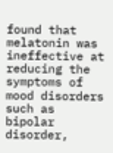found that melatonin was ineffective at reducing the symptoms of mood disorders such as bipolar disorder,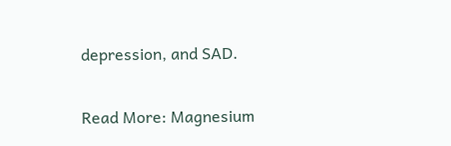depression, and SAD.


Read More: Magnesium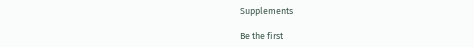Supplements

Be the first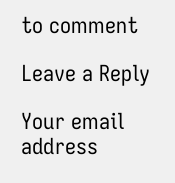to comment

Leave a Reply

Your email address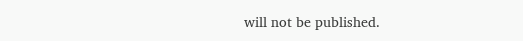will not be published.